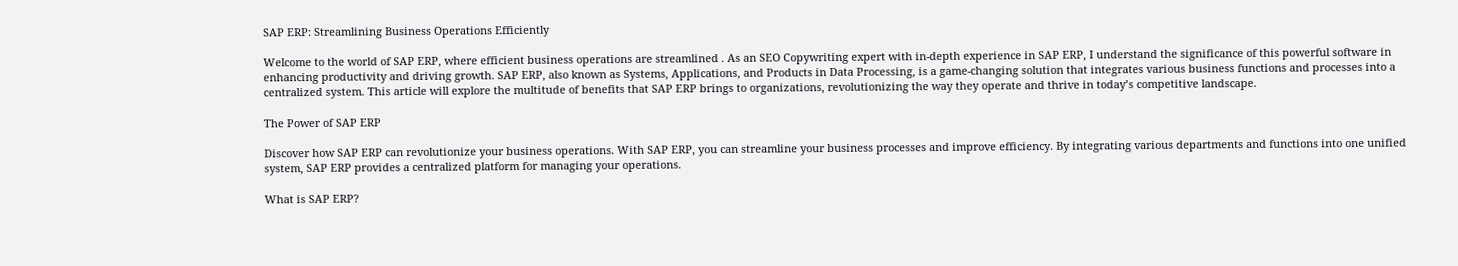SAP ERP: Streamlining Business Operations Efficiently

Welcome to the world of SAP ERP, where efficient business operations are streamlined . As an SEO Copywriting expert with in-depth experience in SAP ERP, I understand the significance of this powerful software in enhancing productivity and driving growth. SAP ERP, also known as Systems, Applications, and Products in Data Processing, is a game-changing solution that integrates various business functions and processes into a centralized system. This article will explore the multitude of benefits that SAP ERP brings to organizations, revolutionizing the way they operate and thrive in today’s competitive landscape.

The Power of SAP ERP

Discover how SAP ERP can revolutionize your business operations. With SAP ERP, you can streamline your business processes and improve efficiency. By integrating various departments and functions into one unified system, SAP ERP provides a centralized platform for managing your operations.

What is SAP ERP?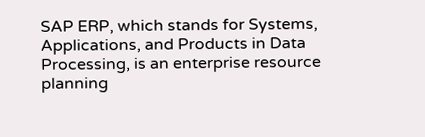SAP ERP, which stands for Systems, Applications, and Products in Data Processing, is an enterprise resource planning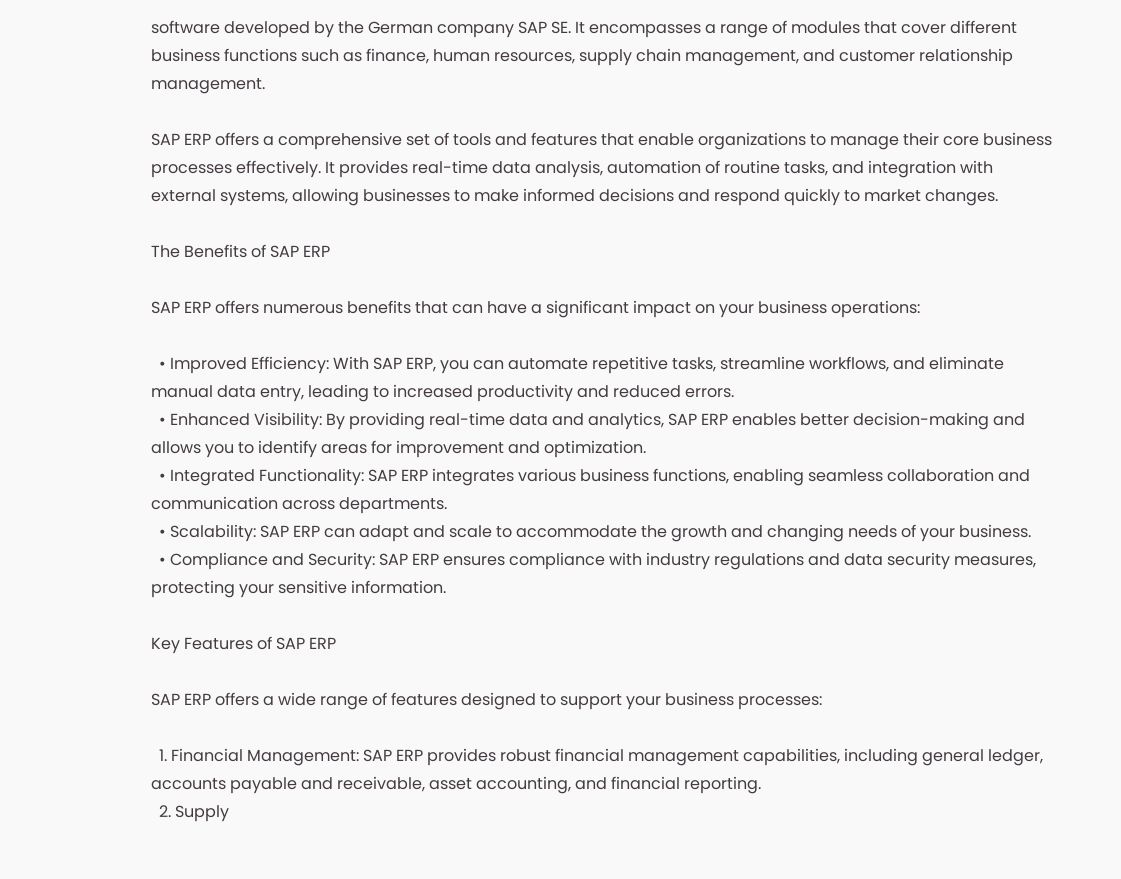software developed by the German company SAP SE. It encompasses a range of modules that cover different business functions such as finance, human resources, supply chain management, and customer relationship management.

SAP ERP offers a comprehensive set of tools and features that enable organizations to manage their core business processes effectively. It provides real-time data analysis, automation of routine tasks, and integration with external systems, allowing businesses to make informed decisions and respond quickly to market changes.

The Benefits of SAP ERP

SAP ERP offers numerous benefits that can have a significant impact on your business operations:

  • Improved Efficiency: With SAP ERP, you can automate repetitive tasks, streamline workflows, and eliminate manual data entry, leading to increased productivity and reduced errors.
  • Enhanced Visibility: By providing real-time data and analytics, SAP ERP enables better decision-making and allows you to identify areas for improvement and optimization.
  • Integrated Functionality: SAP ERP integrates various business functions, enabling seamless collaboration and communication across departments.
  • Scalability: SAP ERP can adapt and scale to accommodate the growth and changing needs of your business.
  • Compliance and Security: SAP ERP ensures compliance with industry regulations and data security measures, protecting your sensitive information.

Key Features of SAP ERP

SAP ERP offers a wide range of features designed to support your business processes:

  1. Financial Management: SAP ERP provides robust financial management capabilities, including general ledger, accounts payable and receivable, asset accounting, and financial reporting.
  2. Supply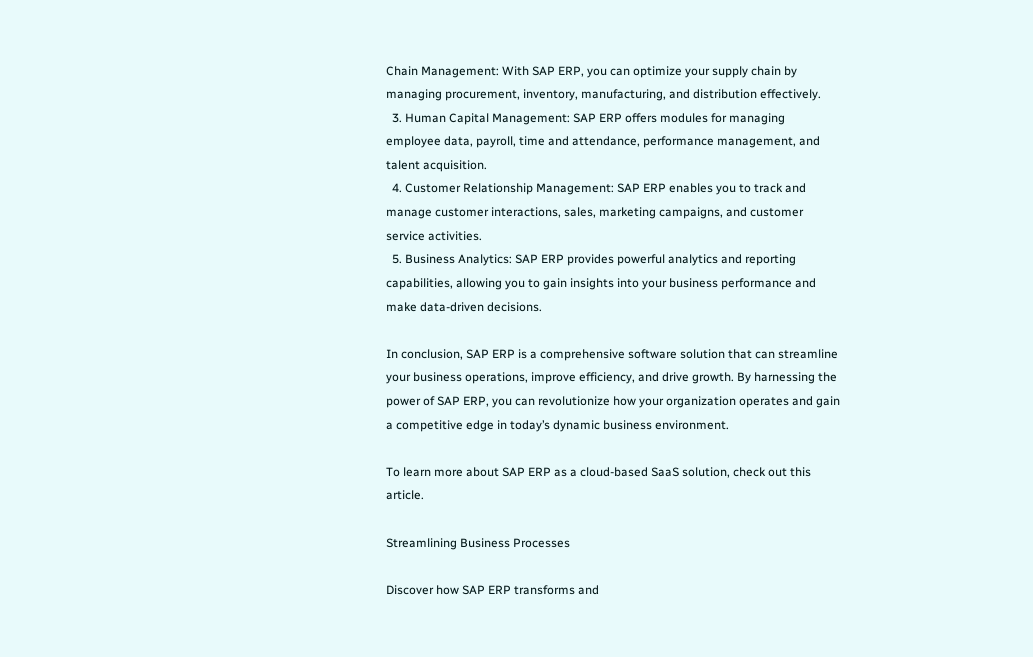Chain Management: With SAP ERP, you can optimize your supply chain by managing procurement, inventory, manufacturing, and distribution effectively.
  3. Human Capital Management: SAP ERP offers modules for managing employee data, payroll, time and attendance, performance management, and talent acquisition.
  4. Customer Relationship Management: SAP ERP enables you to track and manage customer interactions, sales, marketing campaigns, and customer service activities.
  5. Business Analytics: SAP ERP provides powerful analytics and reporting capabilities, allowing you to gain insights into your business performance and make data-driven decisions.

In conclusion, SAP ERP is a comprehensive software solution that can streamline your business operations, improve efficiency, and drive growth. By harnessing the power of SAP ERP, you can revolutionize how your organization operates and gain a competitive edge in today’s dynamic business environment.

To learn more about SAP ERP as a cloud-based SaaS solution, check out this article.

Streamlining Business Processes

Discover how SAP ERP transforms and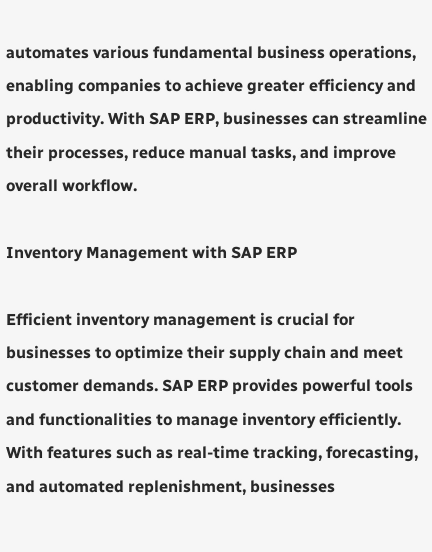automates various fundamental business operations, enabling companies to achieve greater efficiency and productivity. With SAP ERP, businesses can streamline their processes, reduce manual tasks, and improve overall workflow.

Inventory Management with SAP ERP

Efficient inventory management is crucial for businesses to optimize their supply chain and meet customer demands. SAP ERP provides powerful tools and functionalities to manage inventory efficiently. With features such as real-time tracking, forecasting, and automated replenishment, businesses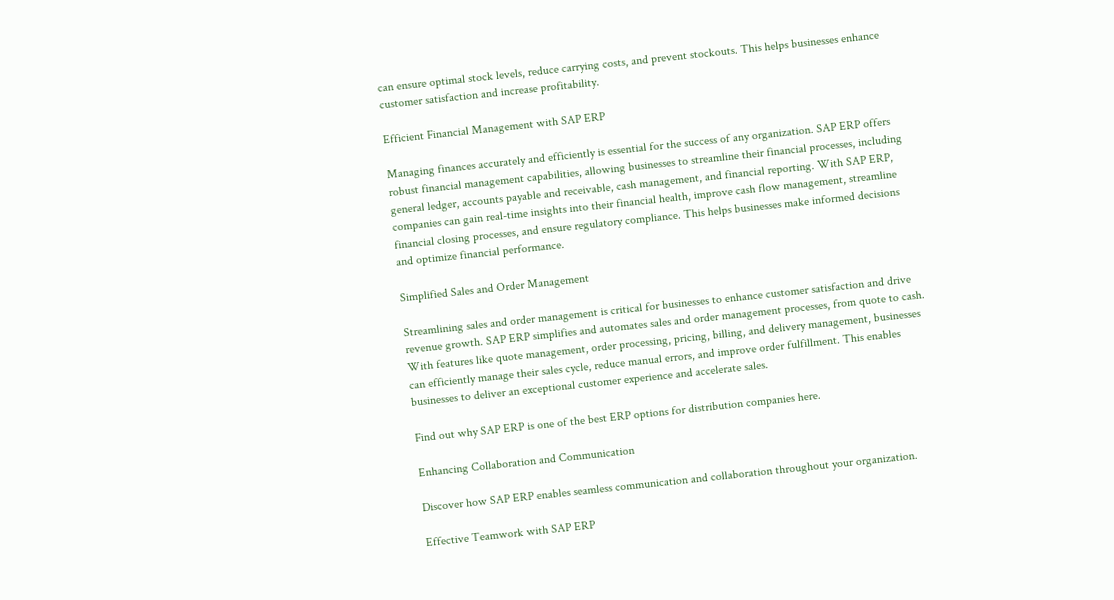can ensure optimal stock levels, reduce carrying costs, and prevent stockouts. This helps businesses enhance customer satisfaction and increase profitability.

Efficient Financial Management with SAP ERP

Managing finances accurately and efficiently is essential for the success of any organization. SAP ERP offers robust financial management capabilities, allowing businesses to streamline their financial processes, including general ledger, accounts payable and receivable, cash management, and financial reporting. With SAP ERP, companies can gain real-time insights into their financial health, improve cash flow management, streamline financial closing processes, and ensure regulatory compliance. This helps businesses make informed decisions and optimize financial performance.

Simplified Sales and Order Management

Streamlining sales and order management is critical for businesses to enhance customer satisfaction and drive revenue growth. SAP ERP simplifies and automates sales and order management processes, from quote to cash. With features like quote management, order processing, pricing, billing, and delivery management, businesses can efficiently manage their sales cycle, reduce manual errors, and improve order fulfillment. This enables businesses to deliver an exceptional customer experience and accelerate sales.

Find out why SAP ERP is one of the best ERP options for distribution companies here.

Enhancing Collaboration and Communication

Discover how SAP ERP enables seamless communication and collaboration throughout your organization.

Effective Teamwork with SAP ERP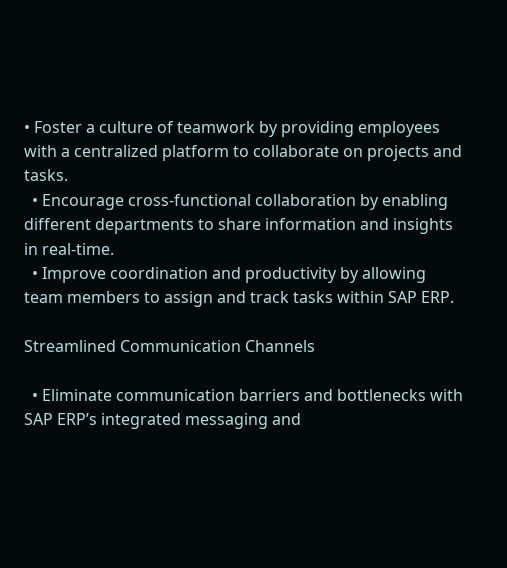• Foster a culture of teamwork by providing employees with a centralized platform to collaborate on projects and tasks.
  • Encourage cross-functional collaboration by enabling different departments to share information and insights in real-time.
  • Improve coordination and productivity by allowing team members to assign and track tasks within SAP ERP.

Streamlined Communication Channels

  • Eliminate communication barriers and bottlenecks with SAP ERP’s integrated messaging and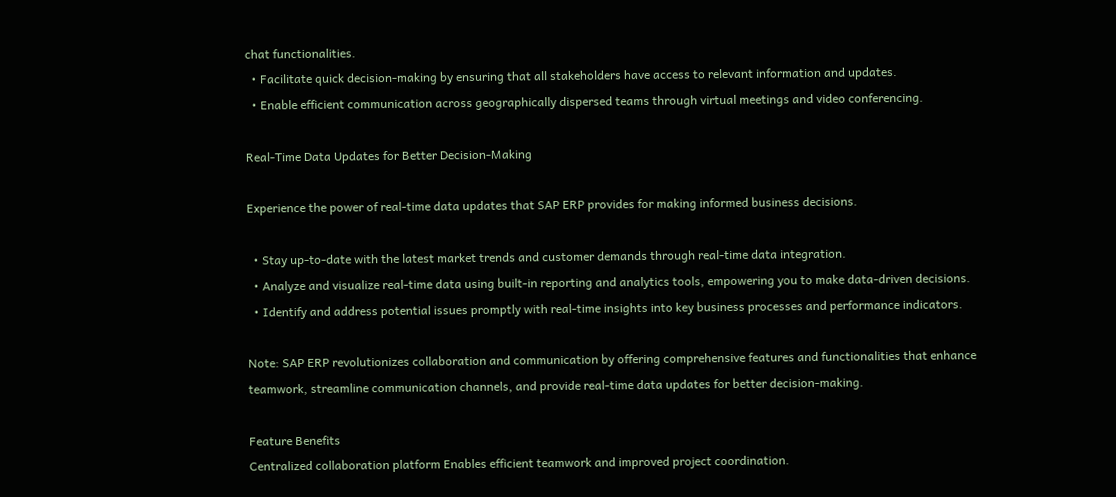chat functionalities.
  • Facilitate quick decision-making by ensuring that all stakeholders have access to relevant information and updates.
  • Enable efficient communication across geographically dispersed teams through virtual meetings and video conferencing.

Real-Time Data Updates for Better Decision-Making

Experience the power of real-time data updates that SAP ERP provides for making informed business decisions.

  • Stay up-to-date with the latest market trends and customer demands through real-time data integration.
  • Analyze and visualize real-time data using built-in reporting and analytics tools, empowering you to make data-driven decisions.
  • Identify and address potential issues promptly with real-time insights into key business processes and performance indicators.

Note: SAP ERP revolutionizes collaboration and communication by offering comprehensive features and functionalities that enhance teamwork, streamline communication channels, and provide real-time data updates for better decision-making.

Feature Benefits
Centralized collaboration platform Enables efficient teamwork and improved project coordination.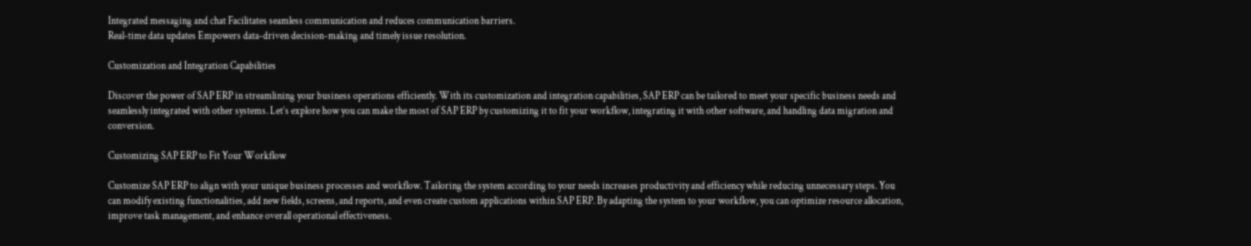Integrated messaging and chat Facilitates seamless communication and reduces communication barriers.
Real-time data updates Empowers data-driven decision-making and timely issue resolution.

Customization and Integration Capabilities

Discover the power of SAP ERP in streamlining your business operations efficiently. With its customization and integration capabilities, SAP ERP can be tailored to meet your specific business needs and seamlessly integrated with other systems. Let’s explore how you can make the most of SAP ERP by customizing it to fit your workflow, integrating it with other software, and handling data migration and conversion.

Customizing SAP ERP to Fit Your Workflow

Customize SAP ERP to align with your unique business processes and workflow. Tailoring the system according to your needs increases productivity and efficiency while reducing unnecessary steps. You can modify existing functionalities, add new fields, screens, and reports, and even create custom applications within SAP ERP. By adapting the system to your workflow, you can optimize resource allocation, improve task management, and enhance overall operational effectiveness.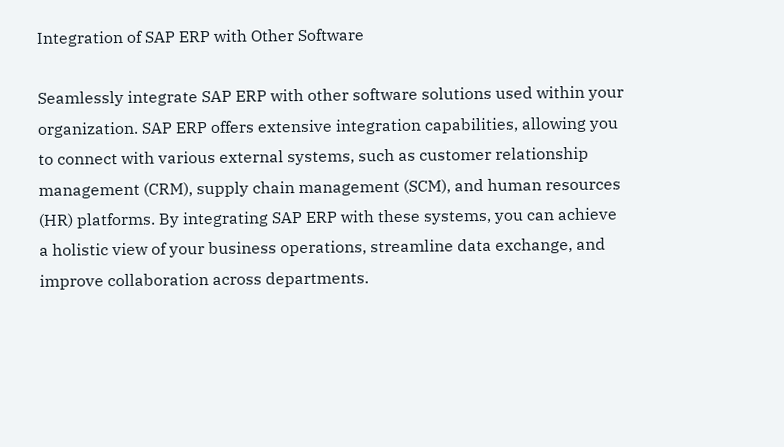Integration of SAP ERP with Other Software

Seamlessly integrate SAP ERP with other software solutions used within your organization. SAP ERP offers extensive integration capabilities, allowing you to connect with various external systems, such as customer relationship management (CRM), supply chain management (SCM), and human resources (HR) platforms. By integrating SAP ERP with these systems, you can achieve a holistic view of your business operations, streamline data exchange, and improve collaboration across departments.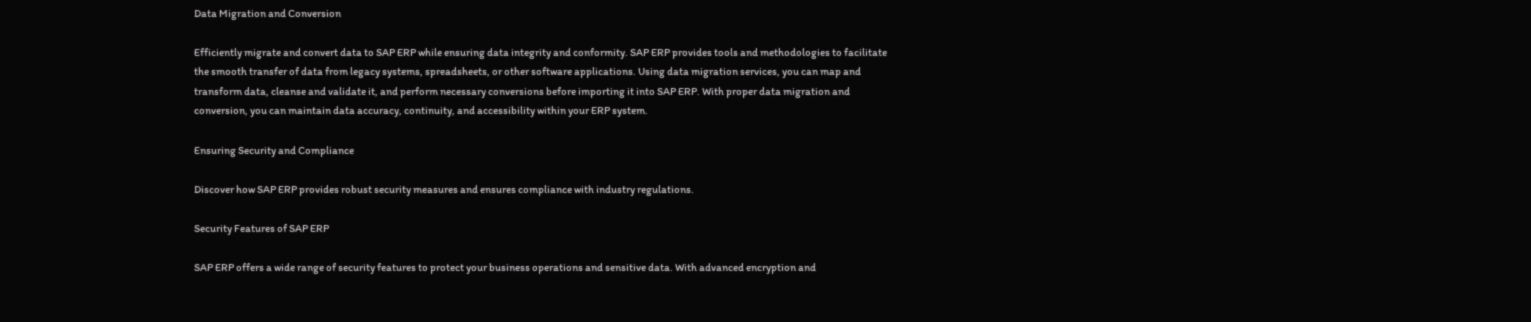Data Migration and Conversion

Efficiently migrate and convert data to SAP ERP while ensuring data integrity and conformity. SAP ERP provides tools and methodologies to facilitate the smooth transfer of data from legacy systems, spreadsheets, or other software applications. Using data migration services, you can map and transform data, cleanse and validate it, and perform necessary conversions before importing it into SAP ERP. With proper data migration and conversion, you can maintain data accuracy, continuity, and accessibility within your ERP system.

Ensuring Security and Compliance

Discover how SAP ERP provides robust security measures and ensures compliance with industry regulations.

Security Features of SAP ERP

SAP ERP offers a wide range of security features to protect your business operations and sensitive data. With advanced encryption and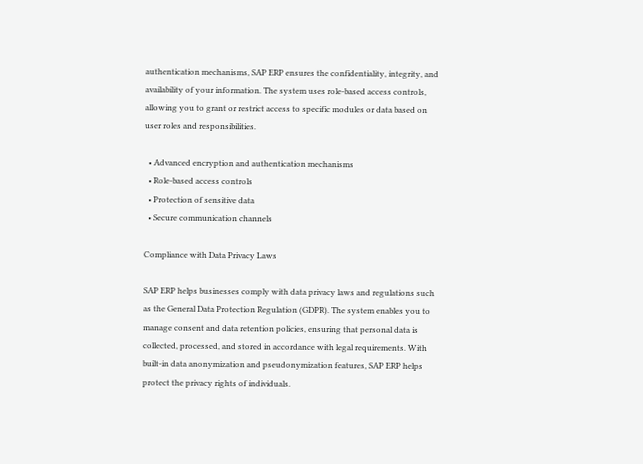authentication mechanisms, SAP ERP ensures the confidentiality, integrity, and availability of your information. The system uses role-based access controls, allowing you to grant or restrict access to specific modules or data based on user roles and responsibilities.

  • Advanced encryption and authentication mechanisms
  • Role-based access controls
  • Protection of sensitive data
  • Secure communication channels

Compliance with Data Privacy Laws

SAP ERP helps businesses comply with data privacy laws and regulations such as the General Data Protection Regulation (GDPR). The system enables you to manage consent and data retention policies, ensuring that personal data is collected, processed, and stored in accordance with legal requirements. With built-in data anonymization and pseudonymization features, SAP ERP helps protect the privacy rights of individuals.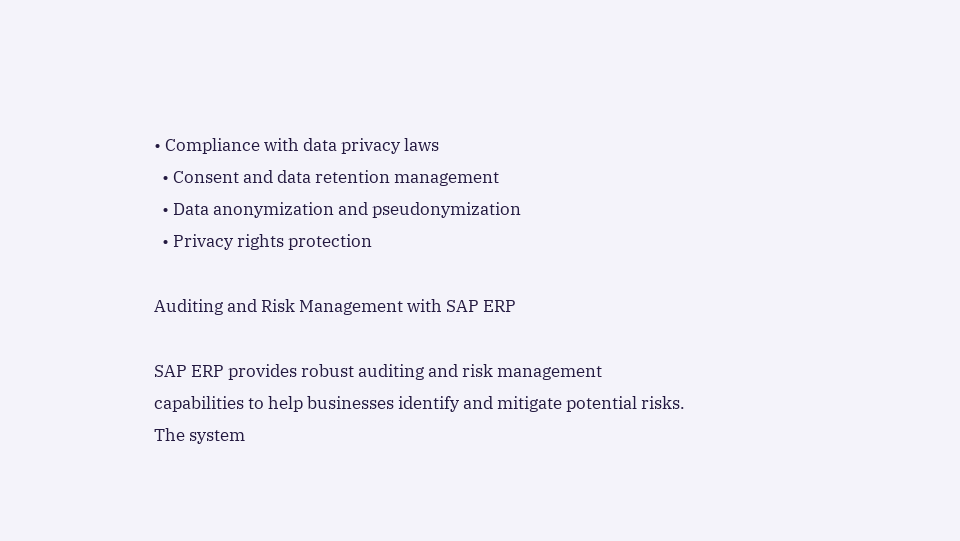• Compliance with data privacy laws
  • Consent and data retention management
  • Data anonymization and pseudonymization
  • Privacy rights protection

Auditing and Risk Management with SAP ERP

SAP ERP provides robust auditing and risk management capabilities to help businesses identify and mitigate potential risks. The system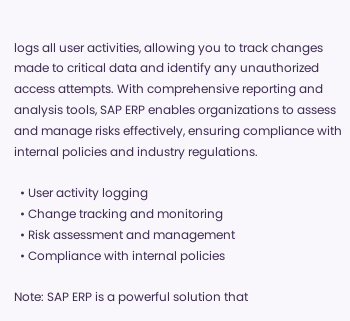logs all user activities, allowing you to track changes made to critical data and identify any unauthorized access attempts. With comprehensive reporting and analysis tools, SAP ERP enables organizations to assess and manage risks effectively, ensuring compliance with internal policies and industry regulations.

  • User activity logging
  • Change tracking and monitoring
  • Risk assessment and management
  • Compliance with internal policies

Note: SAP ERP is a powerful solution that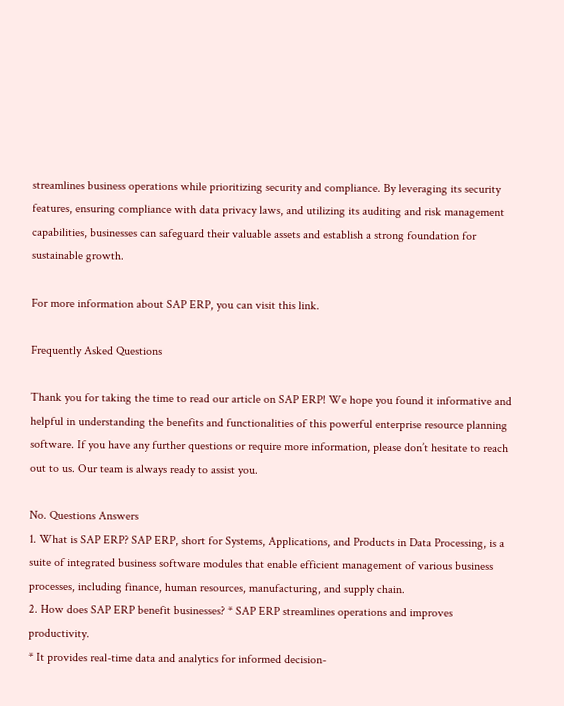streamlines business operations while prioritizing security and compliance. By leveraging its security features, ensuring compliance with data privacy laws, and utilizing its auditing and risk management capabilities, businesses can safeguard their valuable assets and establish a strong foundation for sustainable growth.

For more information about SAP ERP, you can visit this link.

Frequently Asked Questions

Thank you for taking the time to read our article on SAP ERP! We hope you found it informative and helpful in understanding the benefits and functionalities of this powerful enterprise resource planning software. If you have any further questions or require more information, please don’t hesitate to reach out to us. Our team is always ready to assist you.

No. Questions Answers
1. What is SAP ERP? SAP ERP, short for Systems, Applications, and Products in Data Processing, is a suite of integrated business software modules that enable efficient management of various business processes, including finance, human resources, manufacturing, and supply chain.
2. How does SAP ERP benefit businesses? * SAP ERP streamlines operations and improves productivity.
* It provides real-time data and analytics for informed decision-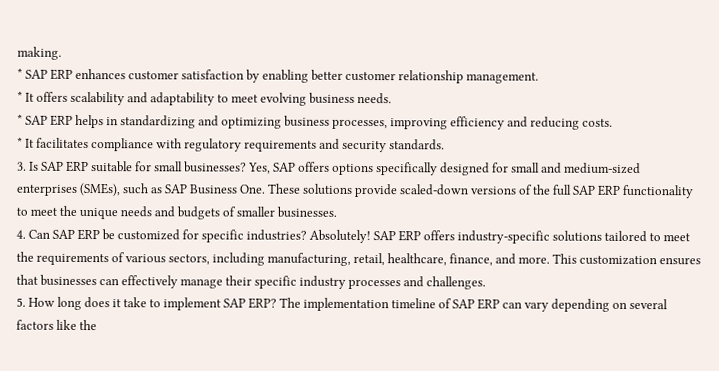making.
* SAP ERP enhances customer satisfaction by enabling better customer relationship management.
* It offers scalability and adaptability to meet evolving business needs.
* SAP ERP helps in standardizing and optimizing business processes, improving efficiency and reducing costs.
* It facilitates compliance with regulatory requirements and security standards.
3. Is SAP ERP suitable for small businesses? Yes, SAP offers options specifically designed for small and medium-sized enterprises (SMEs), such as SAP Business One. These solutions provide scaled-down versions of the full SAP ERP functionality to meet the unique needs and budgets of smaller businesses.
4. Can SAP ERP be customized for specific industries? Absolutely! SAP ERP offers industry-specific solutions tailored to meet the requirements of various sectors, including manufacturing, retail, healthcare, finance, and more. This customization ensures that businesses can effectively manage their specific industry processes and challenges.
5. How long does it take to implement SAP ERP? The implementation timeline of SAP ERP can vary depending on several factors like the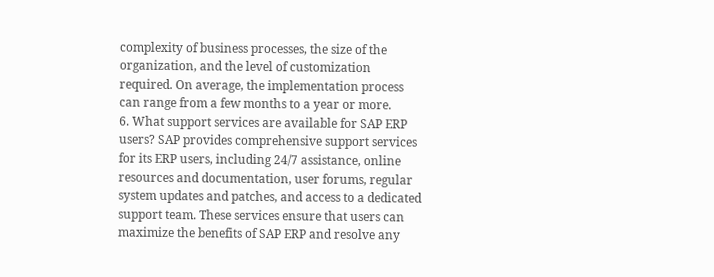complexity of business processes, the size of the organization, and the level of customization required. On average, the implementation process can range from a few months to a year or more.
6. What support services are available for SAP ERP users? SAP provides comprehensive support services for its ERP users, including 24/7 assistance, online resources and documentation, user forums, regular system updates and patches, and access to a dedicated support team. These services ensure that users can maximize the benefits of SAP ERP and resolve any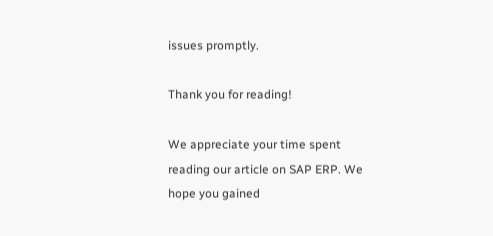issues promptly.

Thank you for reading!

We appreciate your time spent reading our article on SAP ERP. We hope you gained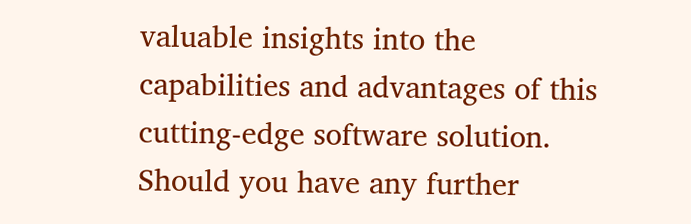valuable insights into the capabilities and advantages of this cutting-edge software solution. Should you have any further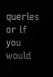queries or if you would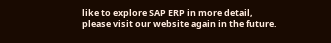like to explore SAP ERP in more detail, please visit our website again in the future.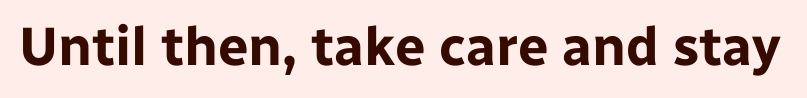Until then, take care and stay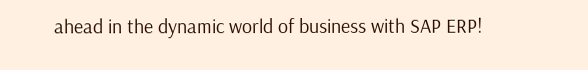ahead in the dynamic world of business with SAP ERP!